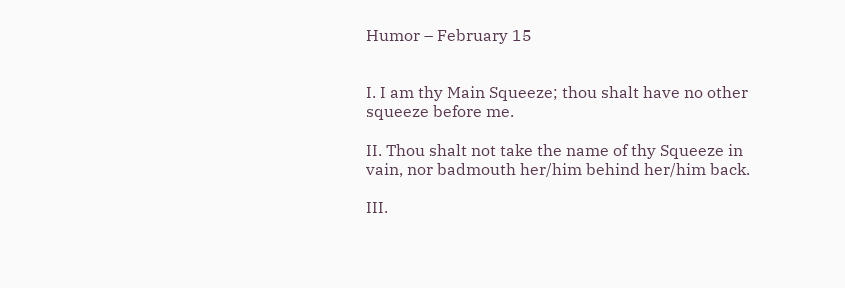Humor – February 15


I. I am thy Main Squeeze; thou shalt have no other squeeze before me.

II. Thou shalt not take the name of thy Squeeze in vain, nor badmouth her/him behind her/him back.

III.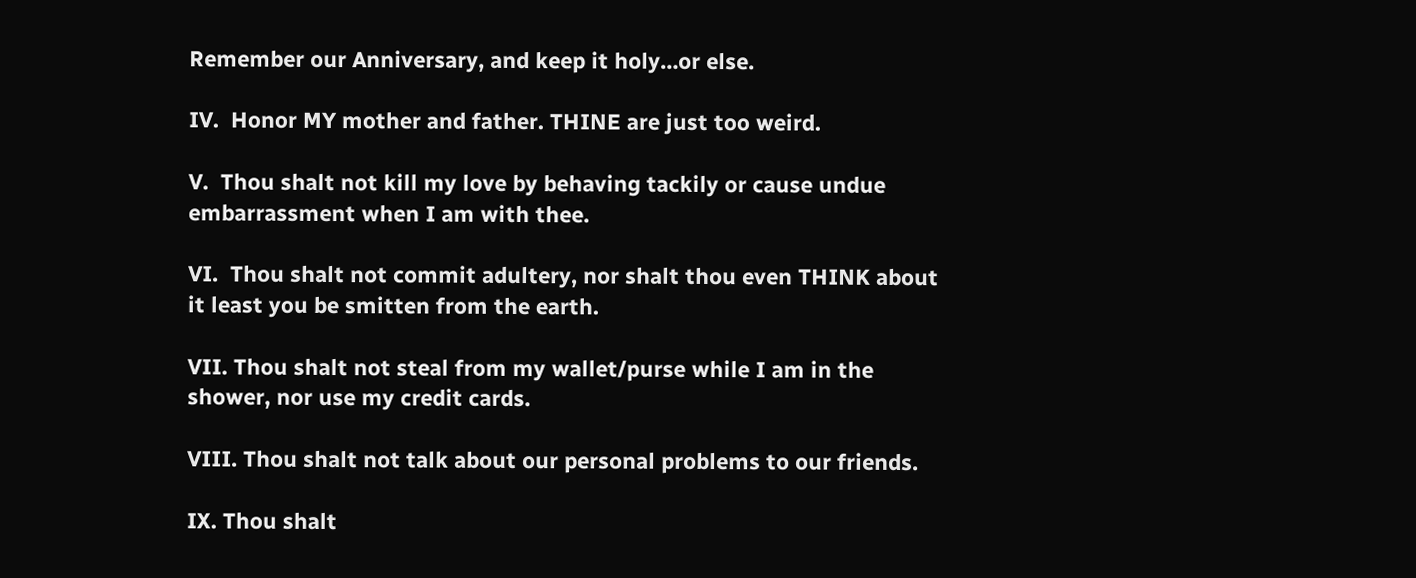Remember our Anniversary, and keep it holy…or else.

IV.  Honor MY mother and father. THINE are just too weird.

V.  Thou shalt not kill my love by behaving tackily or cause undue embarrassment when I am with thee.

VI.  Thou shalt not commit adultery, nor shalt thou even THINK about it least you be smitten from the earth.

VII. Thou shalt not steal from my wallet/purse while I am in the shower, nor use my credit cards.

VIII. Thou shalt not talk about our personal problems to our friends.

IX. Thou shalt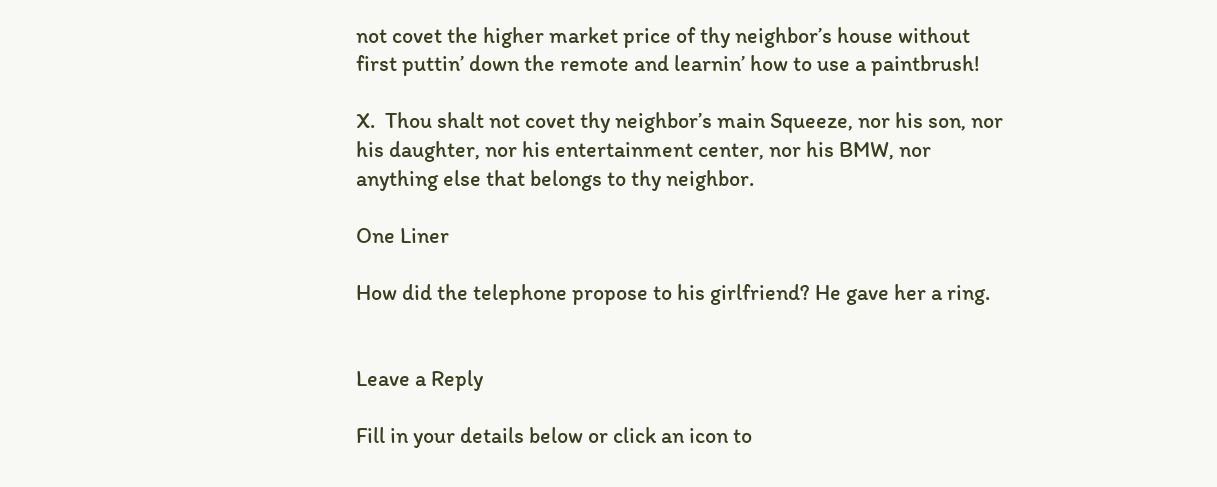not covet the higher market price of thy neighbor’s house without first puttin’ down the remote and learnin’ how to use a paintbrush!

X.  Thou shalt not covet thy neighbor’s main Squeeze, nor his son, nor his daughter, nor his entertainment center, nor his BMW, nor anything else that belongs to thy neighbor.

One Liner

How did the telephone propose to his girlfriend? He gave her a ring.


Leave a Reply

Fill in your details below or click an icon to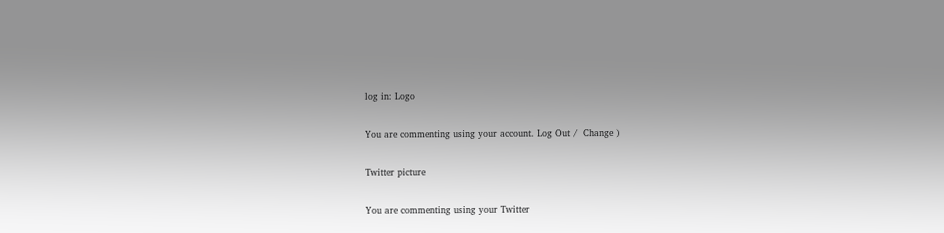log in: Logo

You are commenting using your account. Log Out /  Change )

Twitter picture

You are commenting using your Twitter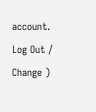account. Log Out /  Change )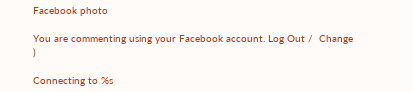Facebook photo

You are commenting using your Facebook account. Log Out /  Change )

Connecting to %s